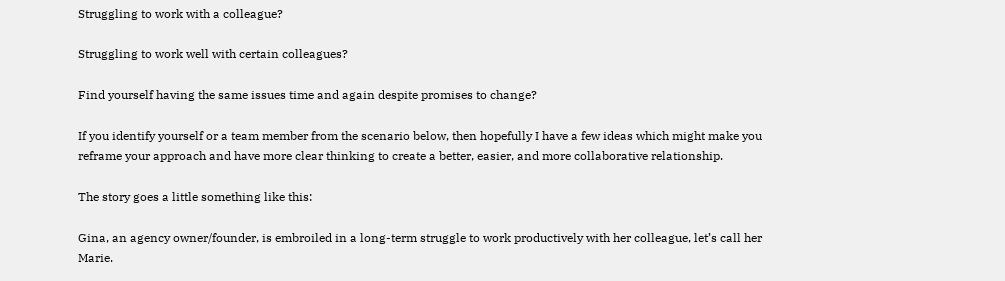Struggling to work with a colleague?

Struggling to work well with certain colleagues?

Find yourself having the same issues time and again despite promises to change?

If you identify yourself or a team member from the scenario below, then hopefully I have a few ideas which might make you reframe your approach and have more clear thinking to create a better, easier, and more collaborative relationship.

The story goes a little something like this:

Gina, an agency owner/founder, is embroiled in a long-term struggle to work productively with her colleague, let’s call her Marie.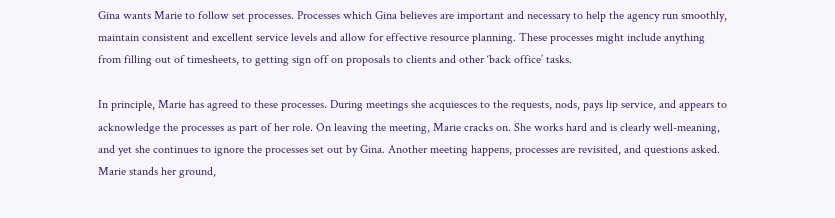Gina wants Marie to follow set processes. Processes which Gina believes are important and necessary to help the agency run smoothly, maintain consistent and excellent service levels and allow for effective resource planning. These processes might include anything from filling out of timesheets, to getting sign off on proposals to clients and other ‘back office’ tasks.

In principle, Marie has agreed to these processes. During meetings she acquiesces to the requests, nods, pays lip service, and appears to acknowledge the processes as part of her role. On leaving the meeting, Marie cracks on. She works hard and is clearly well-meaning, and yet she continues to ignore the processes set out by Gina. Another meeting happens, processes are revisited, and questions asked. Marie stands her ground,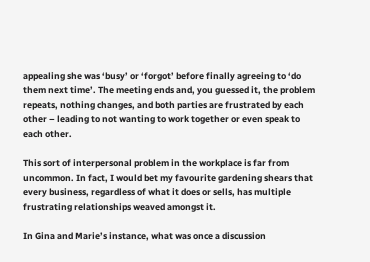appealing she was ‘busy’ or ‘forgot’ before finally agreeing to ‘do them next time’. The meeting ends and, you guessed it, the problem repeats, nothing changes, and both parties are frustrated by each other – leading to not wanting to work together or even speak to each other.

This sort of interpersonal problem in the workplace is far from uncommon. In fact, I would bet my favourite gardening shears that every business, regardless of what it does or sells, has multiple frustrating relationships weaved amongst it.

In Gina and Marie’s instance, what was once a discussion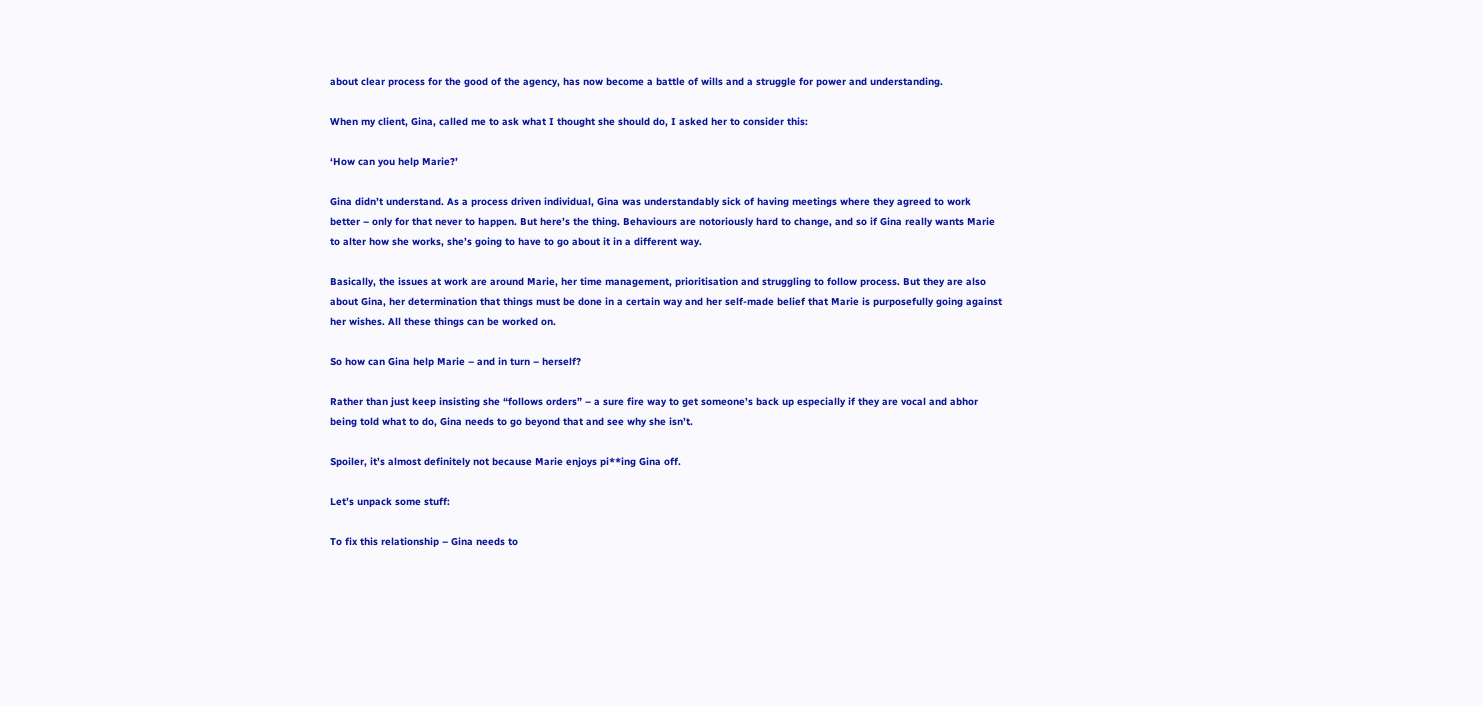about clear process for the good of the agency, has now become a battle of wills and a struggle for power and understanding.

When my client, Gina, called me to ask what I thought she should do, I asked her to consider this:

‘How can you help Marie?’

Gina didn’t understand. As a process driven individual, Gina was understandably sick of having meetings where they agreed to work better – only for that never to happen. But here’s the thing. Behaviours are notoriously hard to change, and so if Gina really wants Marie to alter how she works, she’s going to have to go about it in a different way.

Basically, the issues at work are around Marie, her time management, prioritisation and struggling to follow process. But they are also about Gina, her determination that things must be done in a certain way and her self-made belief that Marie is purposefully going against her wishes. All these things can be worked on.

So how can Gina help Marie – and in turn – herself?

Rather than just keep insisting she “follows orders” – a sure fire way to get someone’s back up especially if they are vocal and abhor being told what to do, Gina needs to go beyond that and see why she isn’t.

Spoiler, it’s almost definitely not because Marie enjoys pi**ing Gina off.

Let’s unpack some stuff:

To fix this relationship – Gina needs to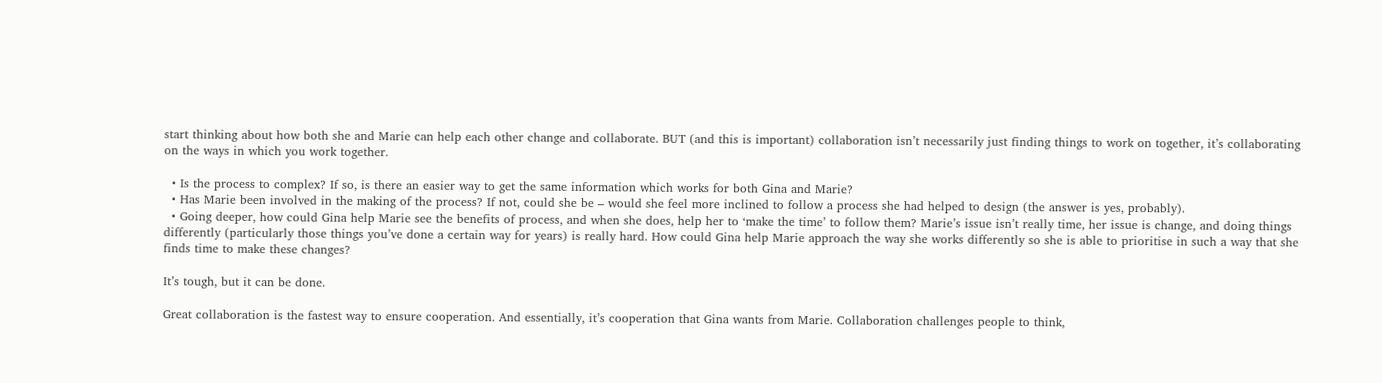start thinking about how both she and Marie can help each other change and collaborate. BUT (and this is important) collaboration isn’t necessarily just finding things to work on together, it’s collaborating on the ways in which you work together.

  • Is the process to complex? If so, is there an easier way to get the same information which works for both Gina and Marie?
  • Has Marie been involved in the making of the process? If not, could she be – would she feel more inclined to follow a process she had helped to design (the answer is yes, probably).
  • Going deeper, how could Gina help Marie see the benefits of process, and when she does, help her to ‘make the time’ to follow them? Marie’s issue isn’t really time, her issue is change, and doing things differently (particularly those things you’ve done a certain way for years) is really hard. How could Gina help Marie approach the way she works differently so she is able to prioritise in such a way that she finds time to make these changes?

It’s tough, but it can be done.

Great collaboration is the fastest way to ensure cooperation. And essentially, it’s cooperation that Gina wants from Marie. Collaboration challenges people to think,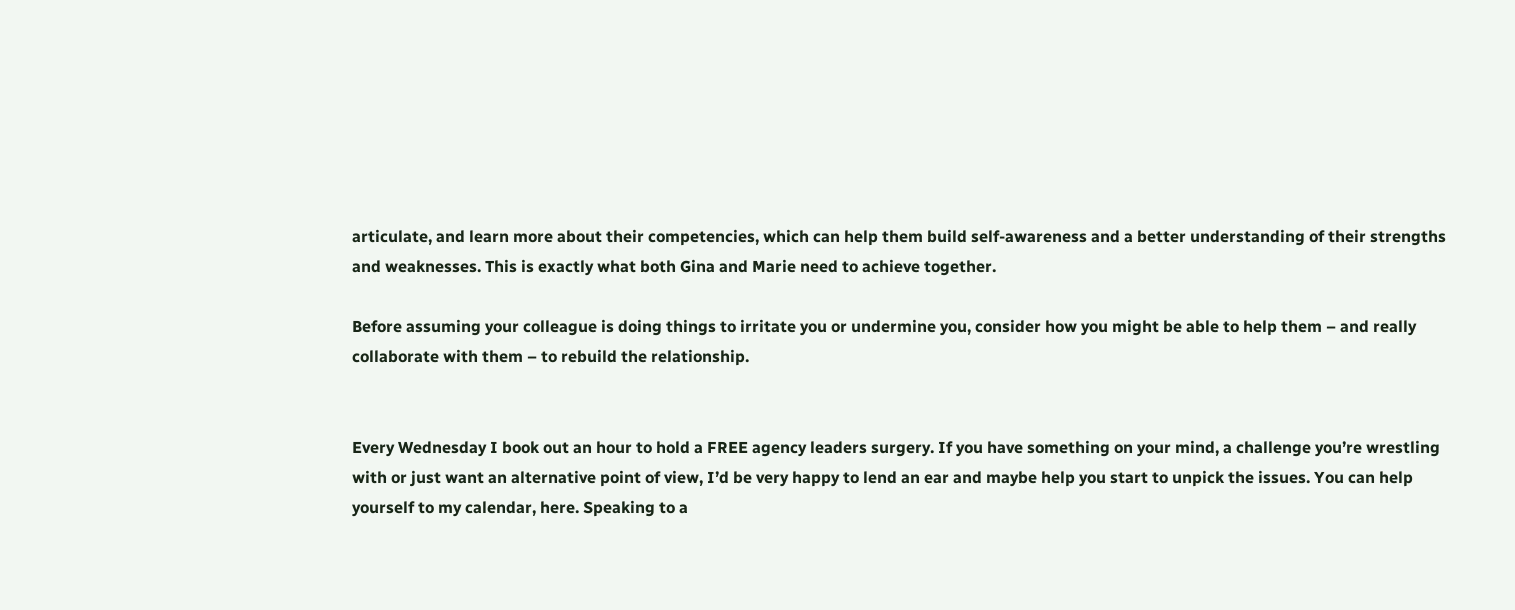articulate, and learn more about their competencies, which can help them build self-awareness and a better understanding of their strengths and weaknesses. This is exactly what both Gina and Marie need to achieve together.

Before assuming your colleague is doing things to irritate you or undermine you, consider how you might be able to help them – and really collaborate with them – to rebuild the relationship.


Every Wednesday I book out an hour to hold a FREE agency leaders surgery. If you have something on your mind, a challenge you’re wrestling with or just want an alternative point of view, I’d be very happy to lend an ear and maybe help you start to unpick the issues. You can help yourself to my calendar, here. Speaking to a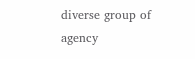diverse group of agency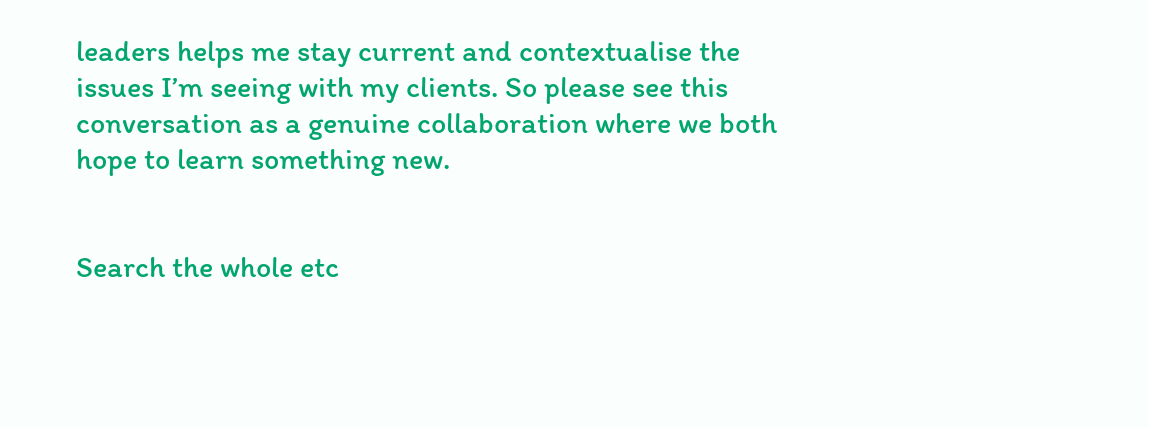leaders helps me stay current and contextualise the issues I’m seeing with my clients. So please see this conversation as a genuine collaboration where we both hope to learn something new.


Search the whole etc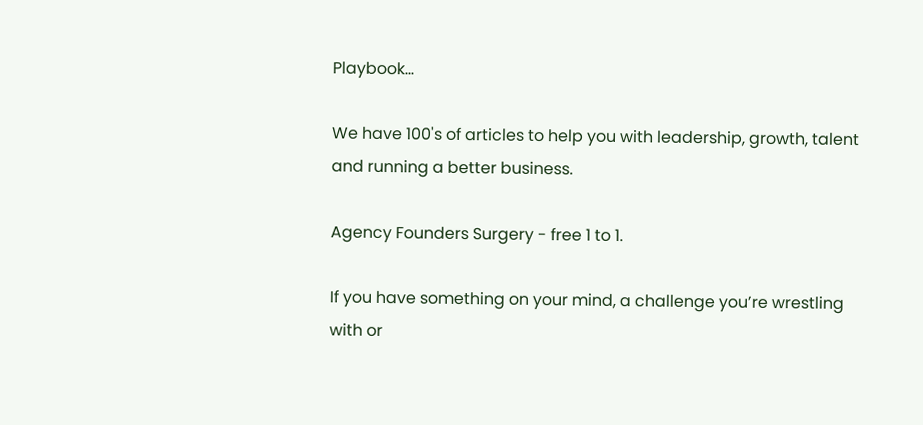Playbook...

We have 100's of articles to help you with leadership, growth, talent and running a better business.

Agency Founders Surgery - free 1 to 1.

If you have something on your mind, a challenge you’re wrestling with or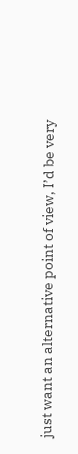just want an alternative point of view, I’d be very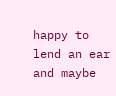happy to lend an ear and maybe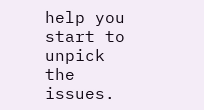help you start to unpick the issues.